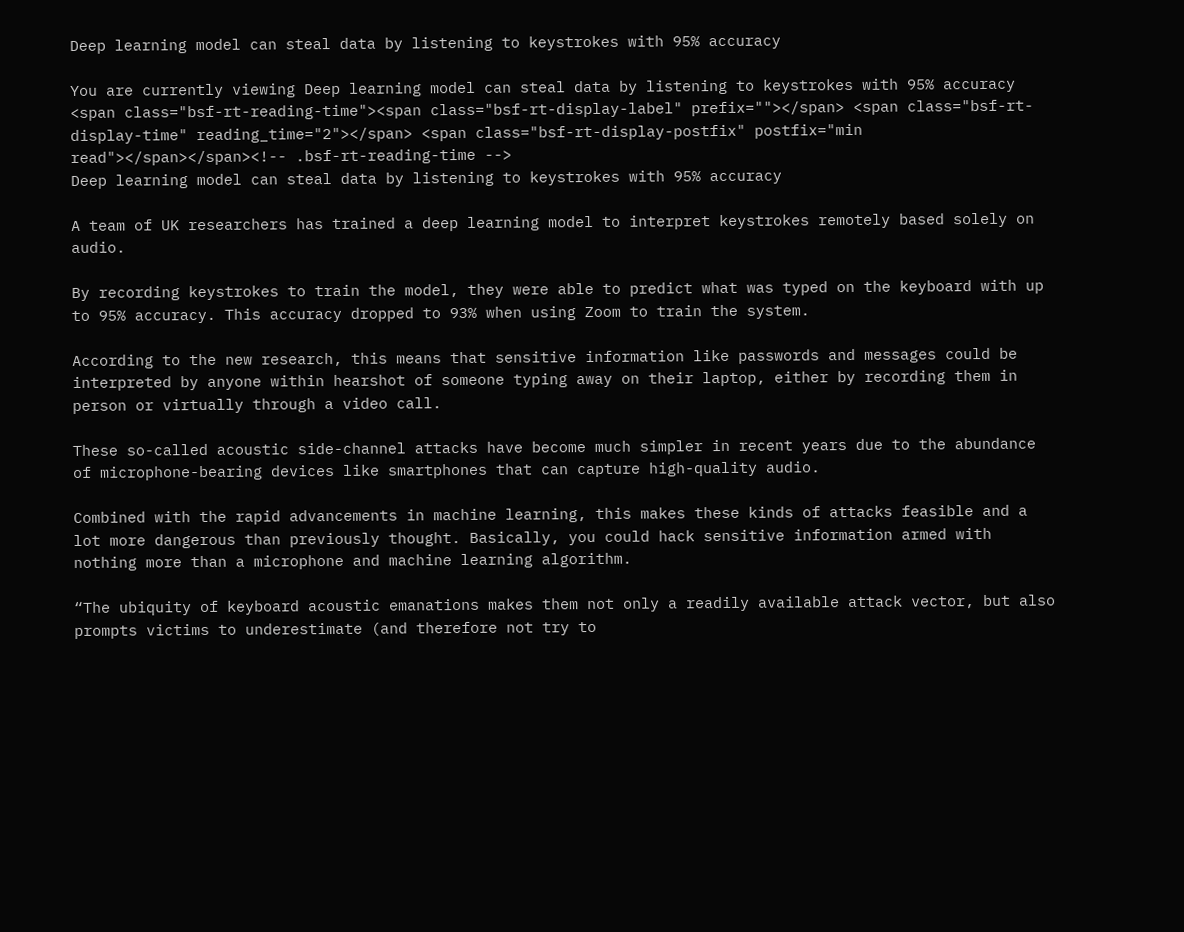Deep learning model can steal data by listening to keystrokes with 95% accuracy

You are currently viewing Deep learning model can steal data by listening to keystrokes with 95% accuracy
<span class="bsf-rt-reading-time"><span class="bsf-rt-display-label" prefix=""></span> <span class="bsf-rt-display-time" reading_time="2"></span> <span class="bsf-rt-display-postfix" postfix="min read"></span></span><!-- .bsf-rt-reading-time -->
Deep learning model can steal data by listening to keystrokes with 95% accuracy

A team of UK researchers has trained a deep learning model to interpret keystrokes remotely based solely on audio.

By recording keystrokes to train the model, they were able to predict what was typed on the keyboard with up to 95% accuracy. This accuracy dropped to 93% when using Zoom to train the system.

According to the new research, this means that sensitive information like passwords and messages could be interpreted by anyone within hearshot of someone typing away on their laptop, either by recording them in person or virtually through a video call.

These so-called acoustic side-channel attacks have become much simpler in recent years due to the abundance of microphone-bearing devices like smartphones that can capture high-quality audio.

Combined with the rapid advancements in machine learning, this makes these kinds of attacks feasible and a lot more dangerous than previously thought. Basically, you could hack sensitive information armed with nothing more than a microphone and machine learning algorithm.

“The ubiquity of keyboard acoustic emanations makes them not only a readily available attack vector, but also prompts victims to underestimate (and therefore not try to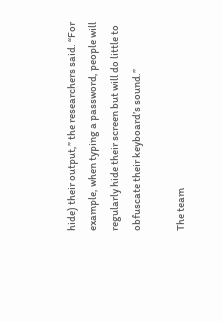hide) their output,” the researchers said. “For example, when typing a password, people will regularly hide their screen but will do little to obfuscate their keyboard’s sound.”

The team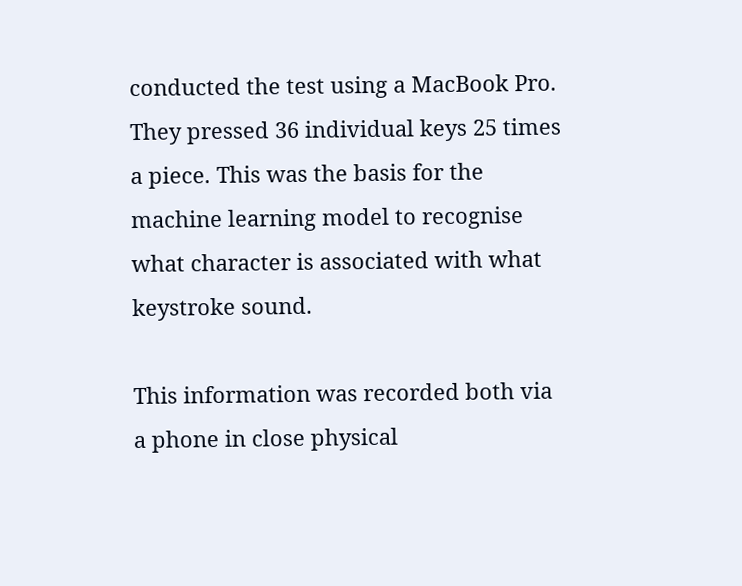conducted the test using a MacBook Pro. They pressed 36 individual keys 25 times a piece. This was the basis for the machine learning model to recognise what character is associated with what keystroke sound.

This information was recorded both via a phone in close physical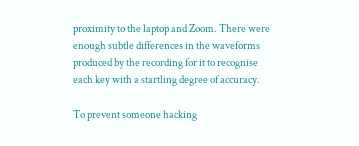proximity to the laptop and Zoom. There were enough subtle differences in the waveforms produced by the recording for it to recognise each key with a startling degree of accuracy.

To prevent someone hacking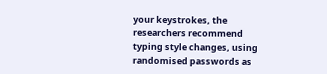your keystrokes, the researchers recommend typing style changes, using randomised passwords as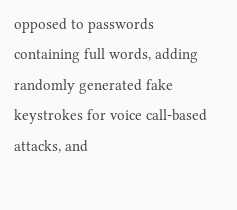opposed to passwords containing full words, adding randomly generated fake keystrokes for voice call-based attacks, and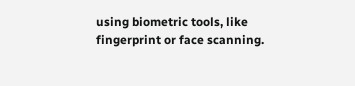using biometric tools, like fingerprint or face scanning.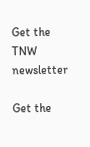Get the TNW newsletter

Get the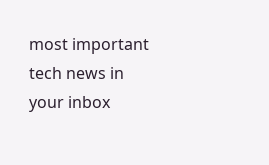most important tech news in your inbox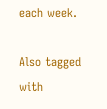each week.

Also tagged with